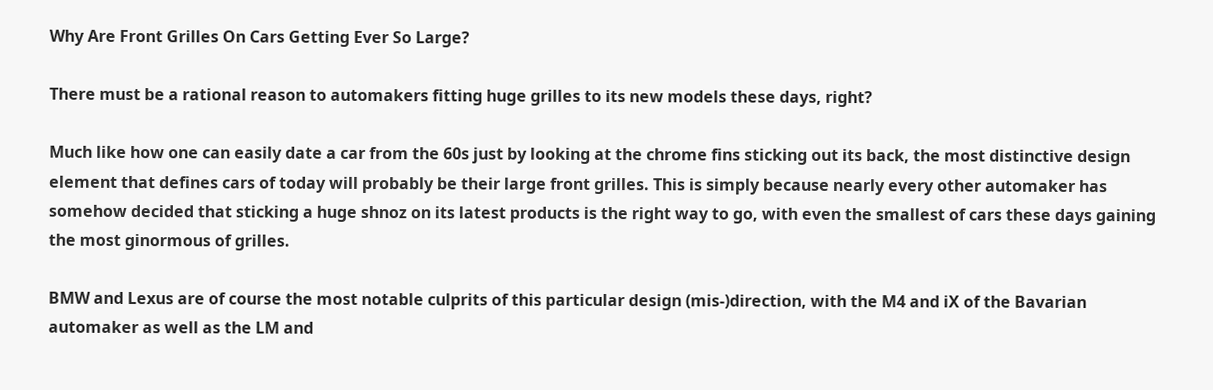Why Are Front Grilles On Cars Getting Ever So Large?

There must be a rational reason to automakers fitting huge grilles to its new models these days, right?

Much like how one can easily date a car from the 60s just by looking at the chrome fins sticking out its back, the most distinctive design element that defines cars of today will probably be their large front grilles. This is simply because nearly every other automaker has somehow decided that sticking a huge shnoz on its latest products is the right way to go, with even the smallest of cars these days gaining the most ginormous of grilles.

BMW and Lexus are of course the most notable culprits of this particular design (mis-)direction, with the M4 and iX of the Bavarian automaker as well as the LM and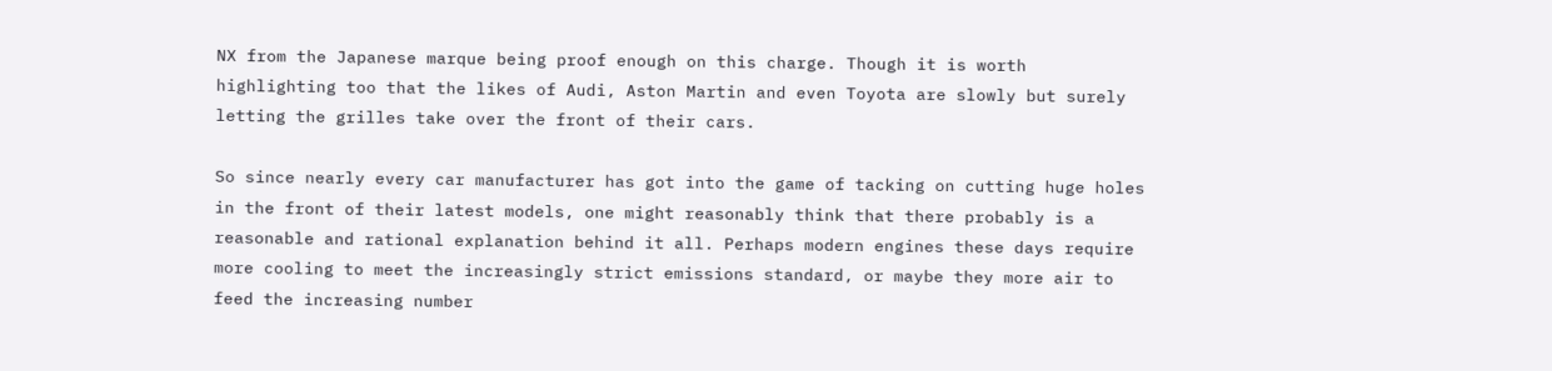NX from the Japanese marque being proof enough on this charge. Though it is worth highlighting too that the likes of Audi, Aston Martin and even Toyota are slowly but surely letting the grilles take over the front of their cars.

So since nearly every car manufacturer has got into the game of tacking on cutting huge holes in the front of their latest models, one might reasonably think that there probably is a reasonable and rational explanation behind it all. Perhaps modern engines these days require more cooling to meet the increasingly strict emissions standard, or maybe they more air to feed the increasing number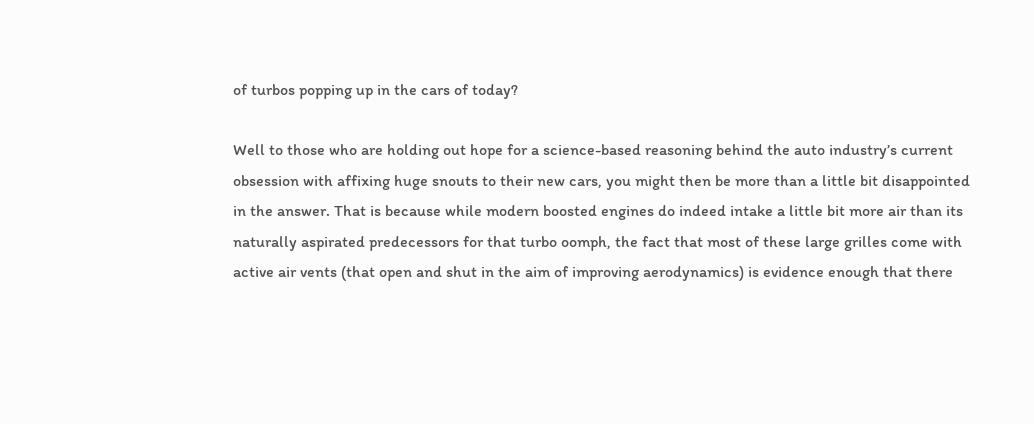of turbos popping up in the cars of today?

Well to those who are holding out hope for a science-based reasoning behind the auto industry’s current obsession with affixing huge snouts to their new cars, you might then be more than a little bit disappointed in the answer. That is because while modern boosted engines do indeed intake a little bit more air than its naturally aspirated predecessors for that turbo oomph, the fact that most of these large grilles come with active air vents (that open and shut in the aim of improving aerodynamics) is evidence enough that there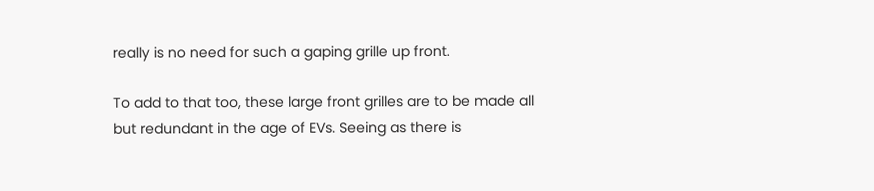really is no need for such a gaping grille up front.

To add to that too, these large front grilles are to be made all but redundant in the age of EVs. Seeing as there is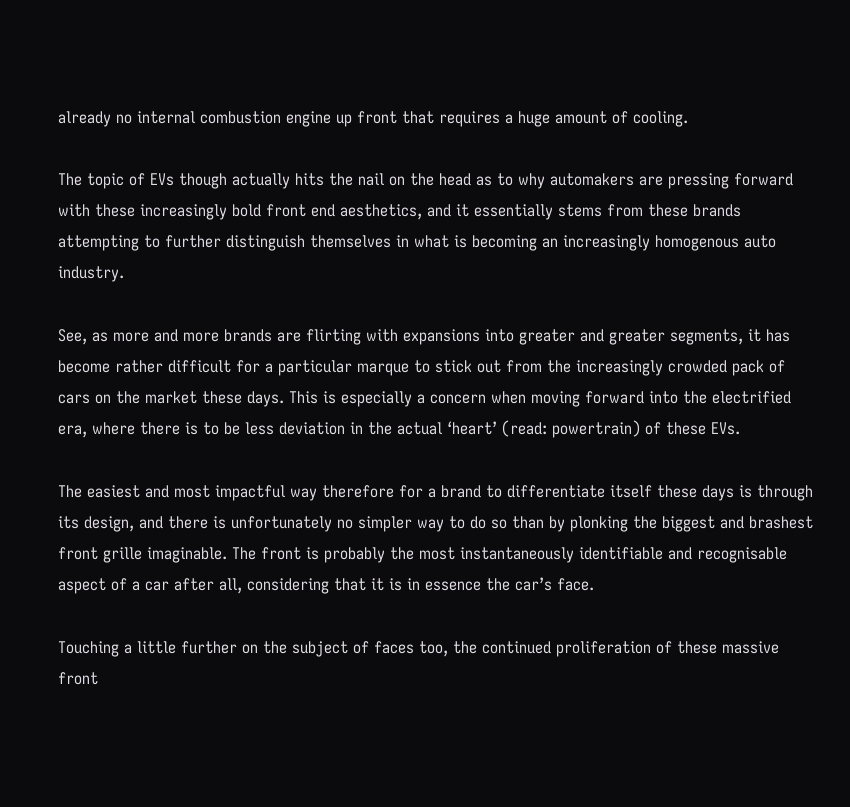already no internal combustion engine up front that requires a huge amount of cooling.

The topic of EVs though actually hits the nail on the head as to why automakers are pressing forward with these increasingly bold front end aesthetics, and it essentially stems from these brands attempting to further distinguish themselves in what is becoming an increasingly homogenous auto industry.

See, as more and more brands are flirting with expansions into greater and greater segments, it has become rather difficult for a particular marque to stick out from the increasingly crowded pack of cars on the market these days. This is especially a concern when moving forward into the electrified era, where there is to be less deviation in the actual ‘heart’ (read: powertrain) of these EVs.

The easiest and most impactful way therefore for a brand to differentiate itself these days is through its design, and there is unfortunately no simpler way to do so than by plonking the biggest and brashest front grille imaginable. The front is probably the most instantaneously identifiable and recognisable aspect of a car after all, considering that it is in essence the car’s face.

Touching a little further on the subject of faces too, the continued proliferation of these massive front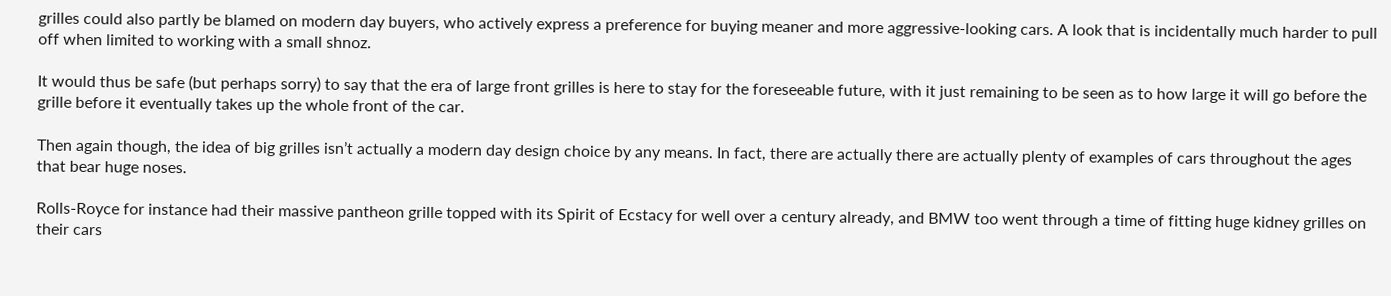grilles could also partly be blamed on modern day buyers, who actively express a preference for buying meaner and more aggressive-looking cars. A look that is incidentally much harder to pull off when limited to working with a small shnoz.

It would thus be safe (but perhaps sorry) to say that the era of large front grilles is here to stay for the foreseeable future, with it just remaining to be seen as to how large it will go before the grille before it eventually takes up the whole front of the car.

Then again though, the idea of big grilles isn’t actually a modern day design choice by any means. In fact, there are actually there are actually plenty of examples of cars throughout the ages that bear huge noses.

Rolls-Royce for instance had their massive pantheon grille topped with its Spirit of Ecstacy for well over a century already, and BMW too went through a time of fitting huge kidney grilles on their cars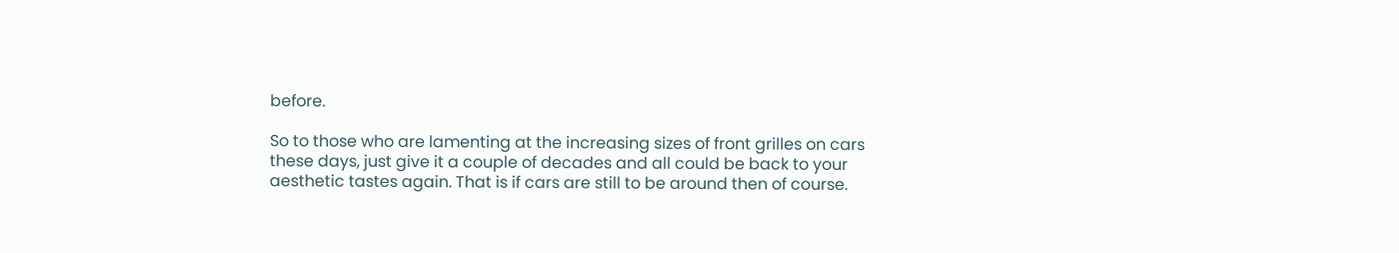before.

So to those who are lamenting at the increasing sizes of front grilles on cars these days, just give it a couple of decades and all could be back to your aesthetic tastes again. That is if cars are still to be around then of course.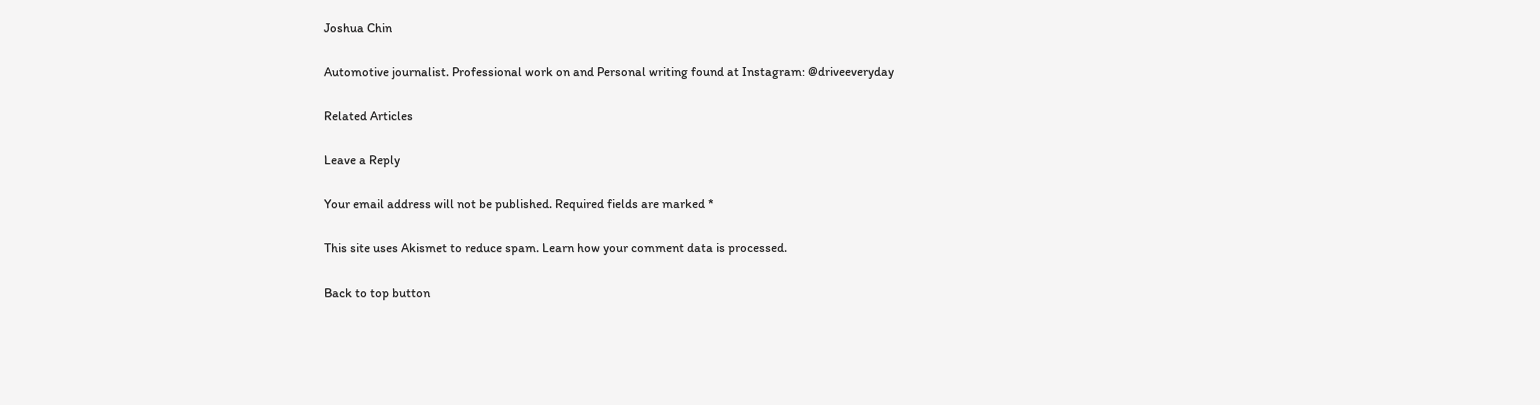Joshua Chin

Automotive journalist. Professional work on and Personal writing found at Instagram: @driveeveryday

Related Articles

Leave a Reply

Your email address will not be published. Required fields are marked *

This site uses Akismet to reduce spam. Learn how your comment data is processed.

Back to top button